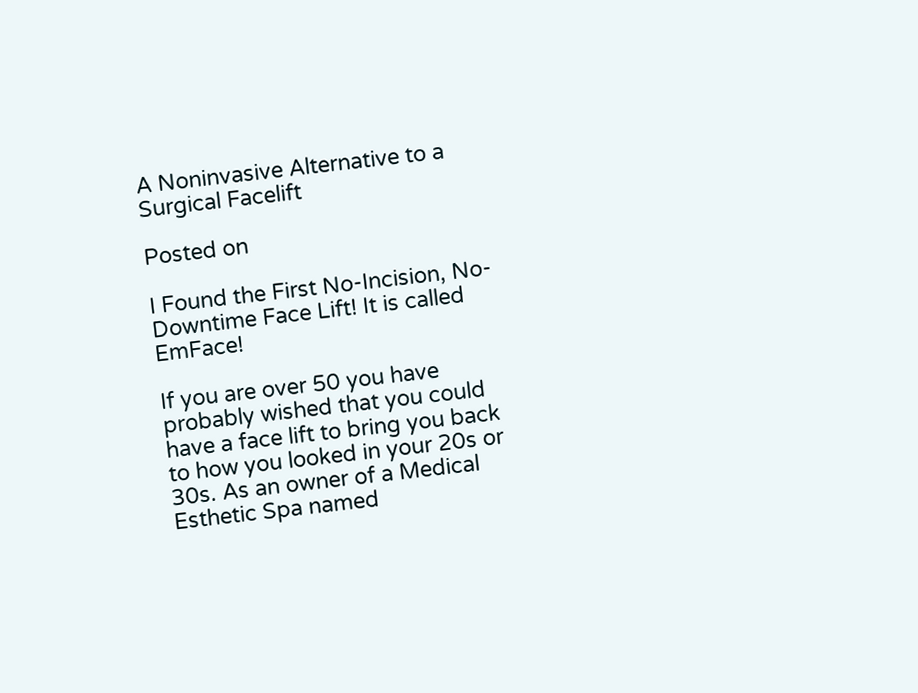A Noninvasive Alternative to a Surgical Facelift

Posted on

I Found the First No-Incision, No-Downtime Face Lift! It is called EmFace!

If you are over 50 you have probably wished that you could have a face lift to bring you back to how you looked in your 20s or 30s. As an owner of a Medical Esthetic Spa named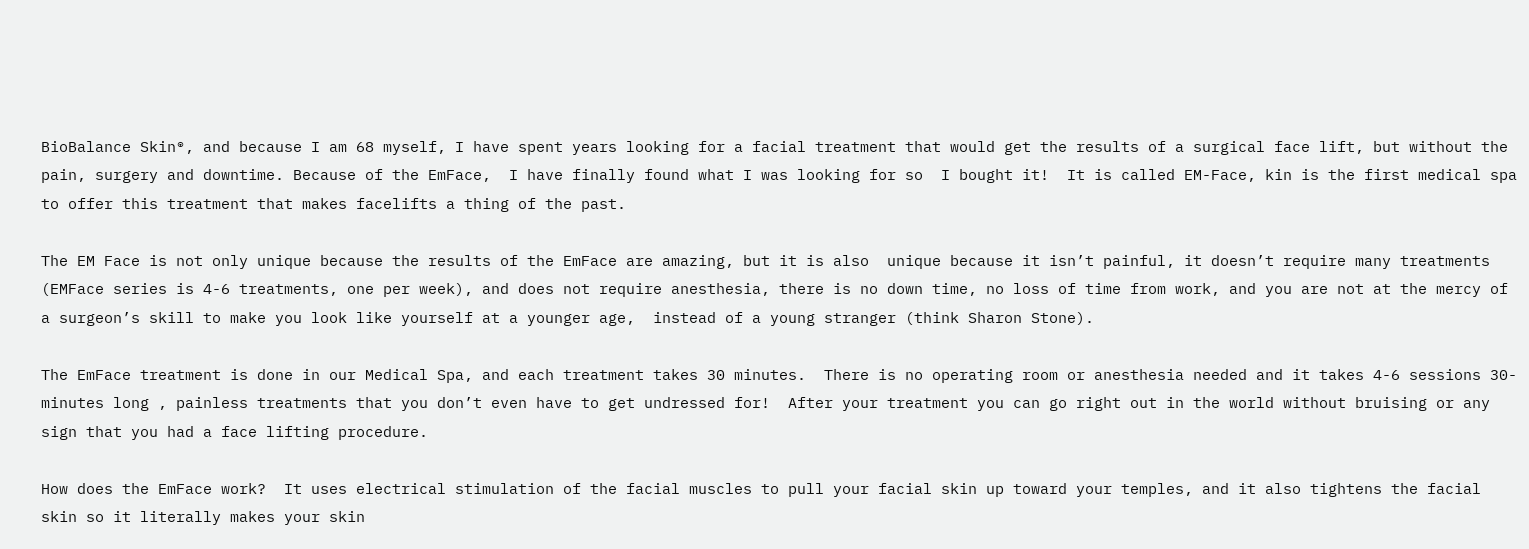BioBalance Skin®, and because I am 68 myself, I have spent years looking for a facial treatment that would get the results of a surgical face lift, but without the pain, surgery and downtime. Because of the EmFace,  I have finally found what I was looking for so  I bought it!  It is called EM-Face, kin is the first medical spa to offer this treatment that makes facelifts a thing of the past.

The EM Face is not only unique because the results of the EmFace are amazing, but it is also  unique because it isn’t painful, it doesn’t require many treatments (EMFace series is 4-6 treatments, one per week), and does not require anesthesia, there is no down time, no loss of time from work, and you are not at the mercy of a surgeon’s skill to make you look like yourself at a younger age,  instead of a young stranger (think Sharon Stone).

The EmFace treatment is done in our Medical Spa, and each treatment takes 30 minutes.  There is no operating room or anesthesia needed and it takes 4-6 sessions 30-minutes long , painless treatments that you don’t even have to get undressed for!  After your treatment you can go right out in the world without bruising or any sign that you had a face lifting procedure.

How does the EmFace work?  It uses electrical stimulation of the facial muscles to pull your facial skin up toward your temples, and it also tightens the facial skin so it literally makes your skin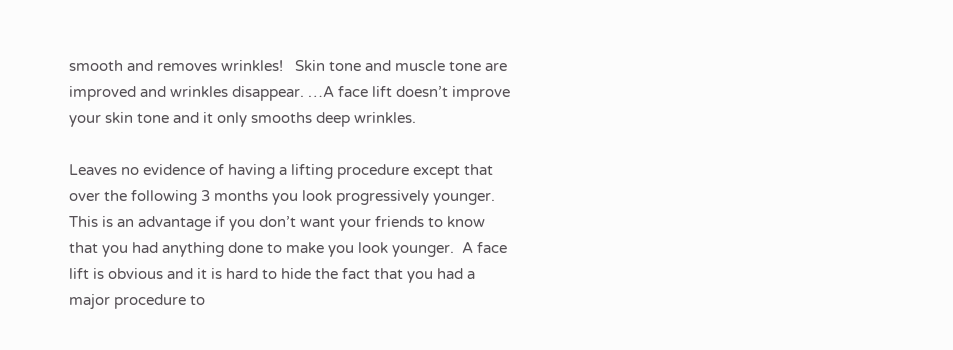smooth and removes wrinkles!   Skin tone and muscle tone are improved and wrinkles disappear. …A face lift doesn’t improve your skin tone and it only smooths deep wrinkles.

Leaves no evidence of having a lifting procedure except that over the following 3 months you look progressively younger.   This is an advantage if you don’t want your friends to know that you had anything done to make you look younger.  A face lift is obvious and it is hard to hide the fact that you had a major procedure to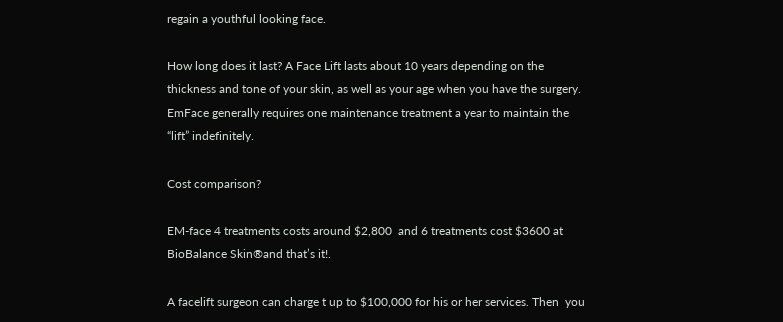regain a youthful looking face.

How long does it last? A Face Lift lasts about 10 years depending on the thickness and tone of your skin, as well as your age when you have the surgery.  EmFace generally requires one maintenance treatment a year to maintain the “lift” indefinitely.

Cost comparison?

EM-face 4 treatments costs around $2,800  and 6 treatments cost $3600 at BioBalance Skin®and that’s it!.

A facelift surgeon can charge t up to $100,000 for his or her services. Then  you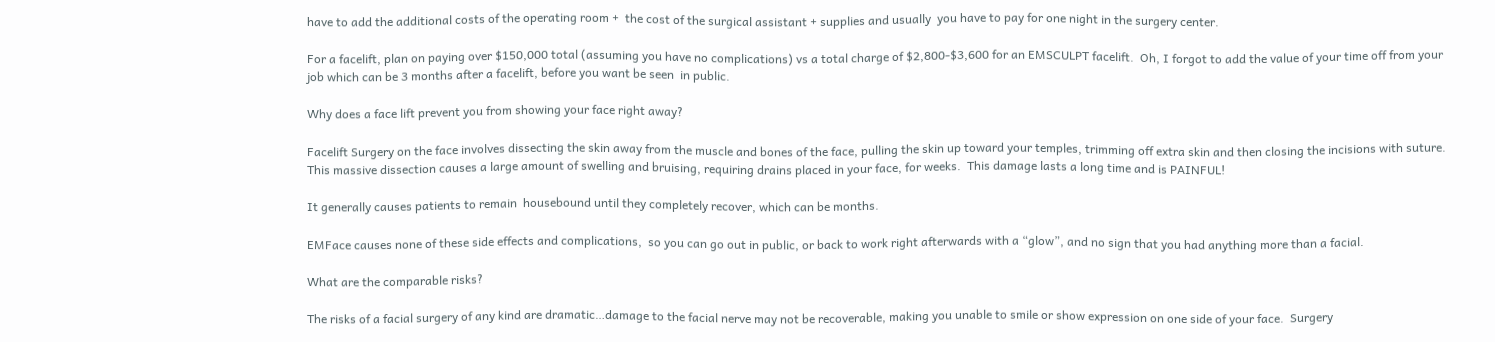have to add the additional costs of the operating room +  the cost of the surgical assistant + supplies and usually  you have to pay for one night in the surgery center.

For a facelift, plan on paying over $150,000 total (assuming you have no complications) vs a total charge of $2,800-$3,600 for an EMSCULPT facelift.  Oh, I forgot to add the value of your time off from your job which can be 3 months after a facelift, before you want be seen  in public.

Why does a face lift prevent you from showing your face right away?

Facelift Surgery on the face involves dissecting the skin away from the muscle and bones of the face, pulling the skin up toward your temples, trimming off extra skin and then closing the incisions with suture. This massive dissection causes a large amount of swelling and bruising, requiring drains placed in your face, for weeks.  This damage lasts a long time and is PAINFUL!

It generally causes patients to remain  housebound until they completely recover, which can be months.

EMFace causes none of these side effects and complications,  so you can go out in public, or back to work right afterwards with a “glow”, and no sign that you had anything more than a facial.

What are the comparable risks?

The risks of a facial surgery of any kind are dramatic…damage to the facial nerve may not be recoverable, making you unable to smile or show expression on one side of your face.  Surgery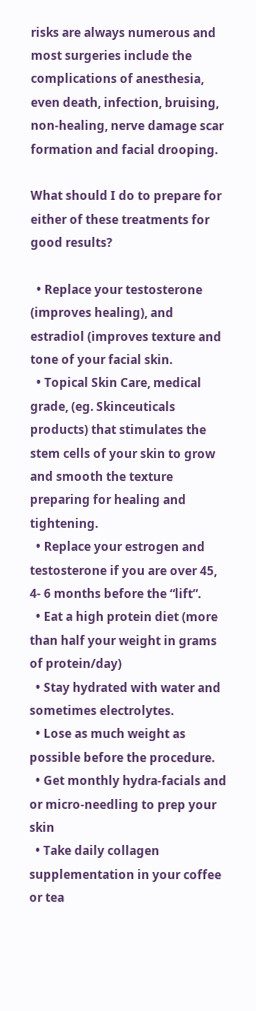risks are always numerous and most surgeries include the complications of anesthesia, even death, infection, bruising, non-healing, nerve damage scar formation and facial drooping.

What should I do to prepare for either of these treatments for good results?

  • Replace your testosterone (improves healing), and estradiol (improves texture and tone of your facial skin.
  • Topical Skin Care, medical grade, (eg. Skinceuticals products) that stimulates the stem cells of your skin to grow and smooth the texture preparing for healing and tightening.
  • Replace your estrogen and testosterone if you are over 45, 4- 6 months before the “lift”.
  • Eat a high protein diet (more than half your weight in grams of protein/day)
  • Stay hydrated with water and sometimes electrolytes.
  • Lose as much weight as possible before the procedure.
  • Get monthly hydra-facials and or micro-needling to prep your skin
  • Take daily collagen supplementation in your coffee or tea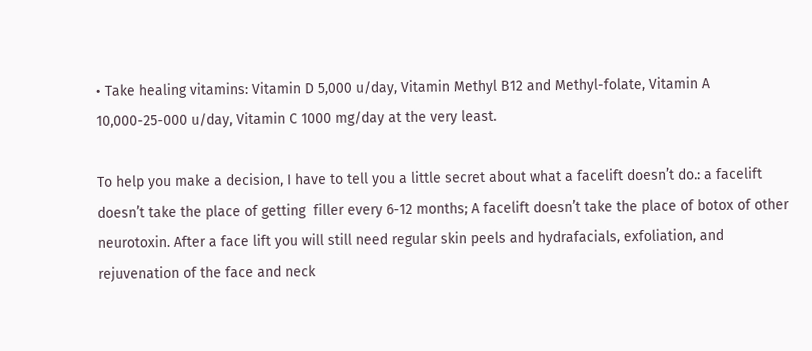• Take healing vitamins: Vitamin D 5,000 u/day, Vitamin Methyl B12 and Methyl-folate, Vitamin A 10,000-25-000 u/day, Vitamin C 1000 mg/day at the very least.

To help you make a decision, I have to tell you a little secret about what a facelift doesn’t do.: a facelift doesn’t take the place of getting  filler every 6-12 months; A facelift doesn’t take the place of botox of other neurotoxin. After a face lift you will still need regular skin peels and hydrafacials, exfoliation, and rejuvenation of the face and neck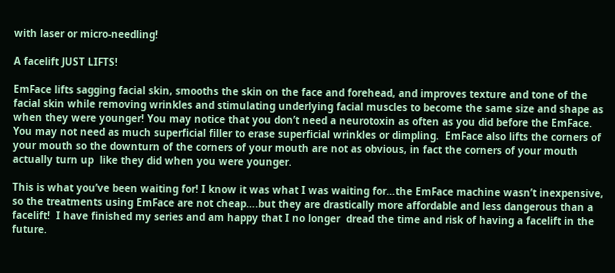with laser or micro-needling!

A facelift JUST LIFTS!

EmFace lifts sagging facial skin, smooths the skin on the face and forehead, and improves texture and tone of the facial skin while removing wrinkles and stimulating underlying facial muscles to become the same size and shape as when they were younger! You may notice that you don’t need a neurotoxin as often as you did before the EmFace.  You may not need as much superficial filler to erase superficial wrinkles or dimpling.  EmFace also lifts the corners of your mouth so the downturn of the corners of your mouth are not as obvious, in fact the corners of your mouth actually turn up  like they did when you were younger.

This is what you’ve been waiting for! I know it was what I was waiting for…the EmFace machine wasn’t inexpensive, so the treatments using EmFace are not cheap….but they are drastically more affordable and less dangerous than a facelift!  I have finished my series and am happy that I no longer  dread the time and risk of having a facelift in the future.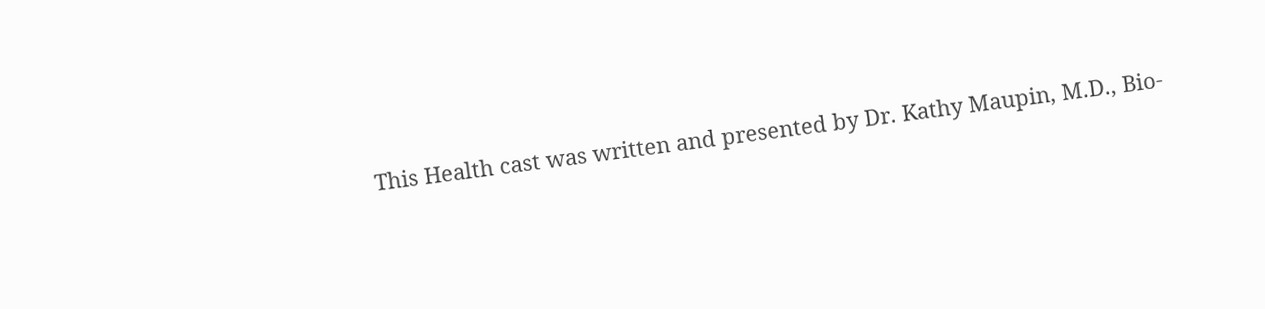This Health cast was written and presented by Dr. Kathy Maupin, M.D., Bio-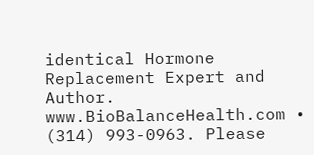identical Hormone Replacement Expert and Author. www.BioBalanceHealth.com • (314) 993-0963. Please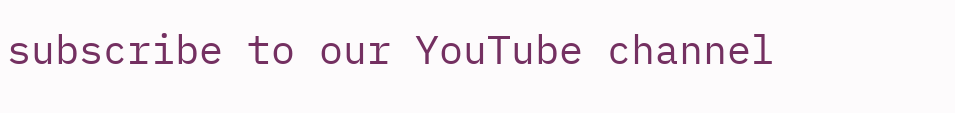subscribe to our YouTube channel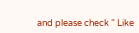and please check “ Like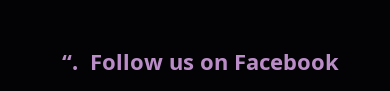“.  Follow us on Facebook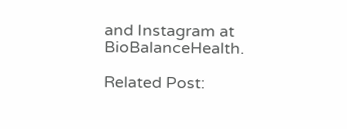and Instagram at BioBalanceHealth.

Related Post: